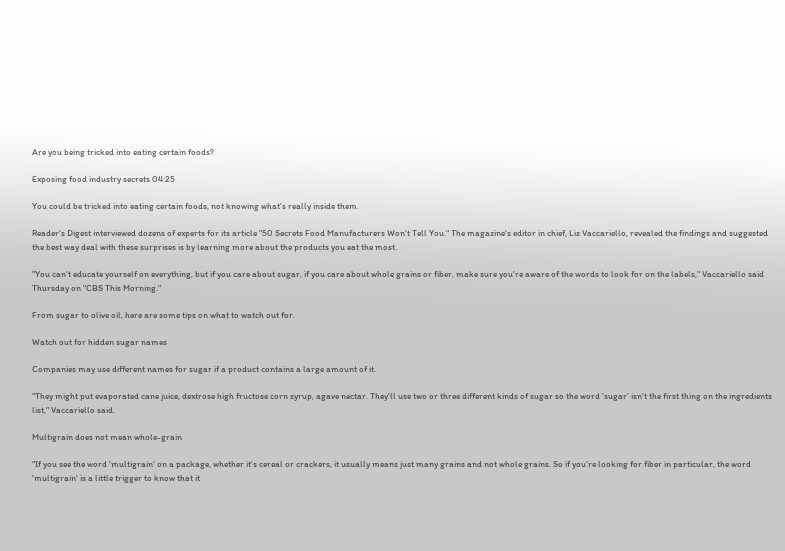Are you being tricked into eating certain foods?

Exposing food industry secrets 04:25

You could be tricked into eating certain foods, not knowing what's really inside them.

Reader's Digest interviewed dozens of experts for its article "50 Secrets Food Manufacturers Won't Tell You." The magazine's editor in chief, Liz Vaccariello, revealed the findings and suggested the best way deal with these surprises is by learning more about the products you eat the most.

"You can't educate yourself on everything, but if you care about sugar, if you care about whole grains or fiber, make sure you're aware of the words to look for on the labels," Vaccariello said Thursday on "CBS This Morning."

From sugar to olive oil, here are some tips on what to watch out for.

Watch out for hidden sugar names

Companies may use different names for sugar if a product contains a large amount of it.

"They might put evaporated cane juice, dextrose high fructose corn syrup, agave nectar. They'll use two or three different kinds of sugar so the word 'sugar' isn't the first thing on the ingredients list," Vaccariello said.

Multigrain does not mean whole-grain

"If you see the word 'multigrain' on a package, whether it's cereal or crackers, it usually means just many grains and not whole grains. So if you're looking for fiber in particular, the word 'multigrain' is a little trigger to know that it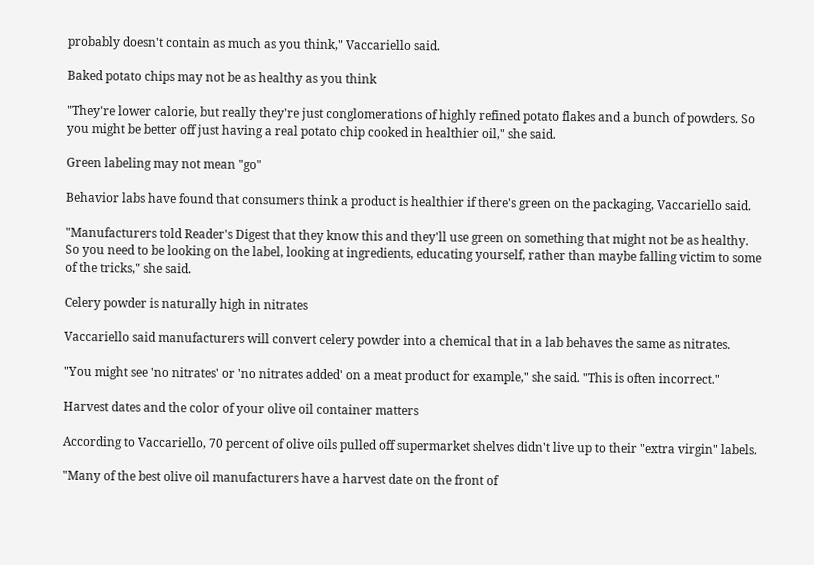probably doesn't contain as much as you think," Vaccariello said.

Baked potato chips may not be as healthy as you think

"They're lower calorie, but really they're just conglomerations of highly refined potato flakes and a bunch of powders. So you might be better off just having a real potato chip cooked in healthier oil," she said.

Green labeling may not mean "go"

Behavior labs have found that consumers think a product is healthier if there's green on the packaging, Vaccariello said.

"Manufacturers told Reader's Digest that they know this and they'll use green on something that might not be as healthy. So you need to be looking on the label, looking at ingredients, educating yourself, rather than maybe falling victim to some of the tricks," she said.

Celery powder is naturally high in nitrates

Vaccariello said manufacturers will convert celery powder into a chemical that in a lab behaves the same as nitrates.

"You might see 'no nitrates' or 'no nitrates added' on a meat product for example," she said. "This is often incorrect."

Harvest dates and the color of your olive oil container matters

According to Vaccariello, 70 percent of olive oils pulled off supermarket shelves didn't live up to their "extra virgin" labels.

"Many of the best olive oil manufacturers have a harvest date on the front of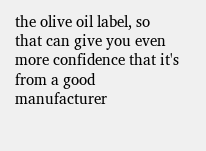the olive oil label, so that can give you even more confidence that it's from a good manufacturer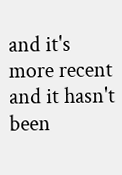and it's more recent and it hasn't been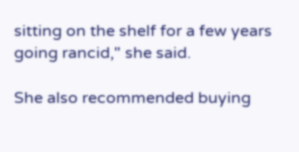sitting on the shelf for a few years going rancid," she said.

She also recommended buying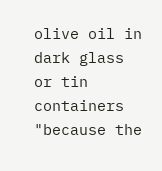olive oil in dark glass or tin containers "because the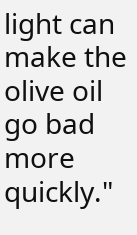light can make the olive oil go bad more quickly."